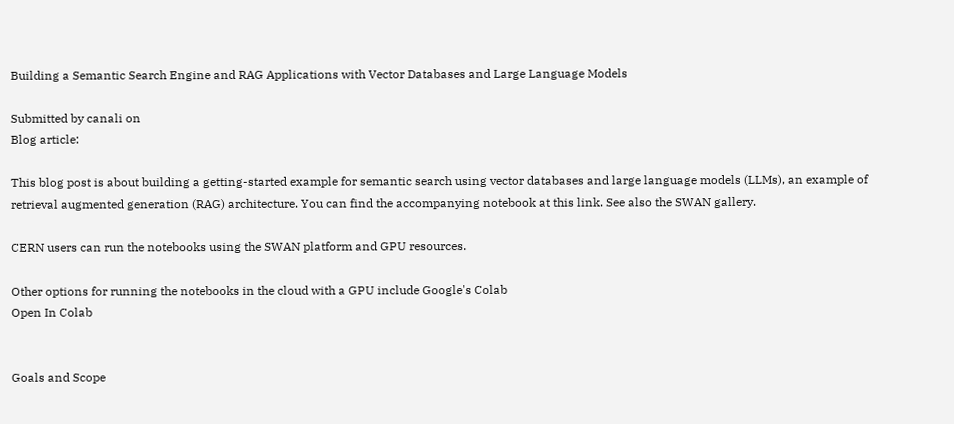Building a Semantic Search Engine and RAG Applications with Vector Databases and Large Language Models

Submitted by canali on
Blog article:

This blog post is about building a getting-started example for semantic search using vector databases and large language models (LLMs), an example of retrieval augmented generation (RAG) architecture. You can find the accompanying notebook at this link. See also the SWAN gallery.

CERN users can run the notebooks using the SWAN platform and GPU resources.

Other options for running the notebooks in the cloud with a GPU include Google's Colab
Open In Colab


Goals and Scope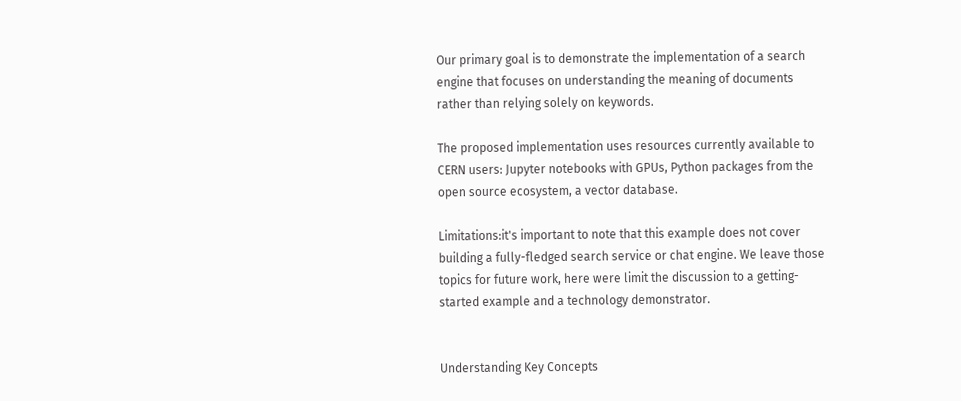Our primary goal is to demonstrate the implementation of a search engine that focuses on understanding the meaning of documents rather than relying solely on keywords.

The proposed implementation uses resources currently available to CERN users: Jupyter notebooks with GPUs, Python packages from the open source ecosystem, a vector database.

Limitations:it's important to note that this example does not cover building a fully-fledged search service or chat engine. We leave those topics for future work, here were limit the discussion to a getting-started example and a technology demonstrator.


Understanding Key Concepts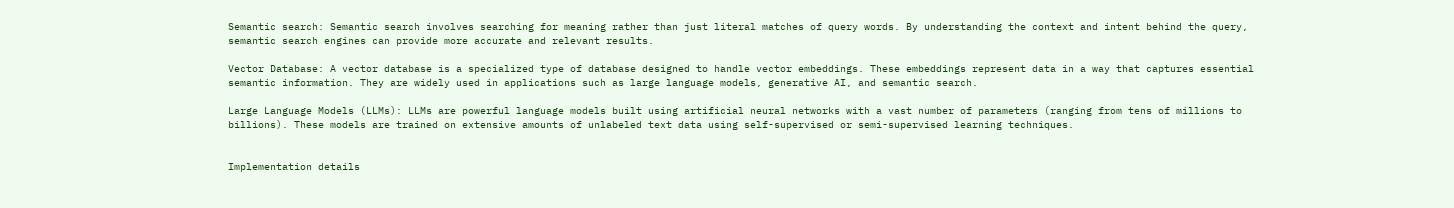Semantic search: Semantic search involves searching for meaning rather than just literal matches of query words. By understanding the context and intent behind the query, semantic search engines can provide more accurate and relevant results.

Vector Database: A vector database is a specialized type of database designed to handle vector embeddings. These embeddings represent data in a way that captures essential semantic information. They are widely used in applications such as large language models, generative AI, and semantic search.

Large Language Models (LLMs): LLMs are powerful language models built using artificial neural networks with a vast number of parameters (ranging from tens of millions to billions). These models are trained on extensive amounts of unlabeled text data using self-supervised or semi-supervised learning techniques.


Implementation details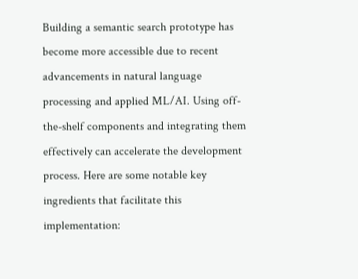Building a semantic search prototype has become more accessible due to recent advancements in natural language processing and applied ML/AI. Using off-the-shelf components and integrating them effectively can accelerate the development process. Here are some notable key ingredients that facilitate this implementation: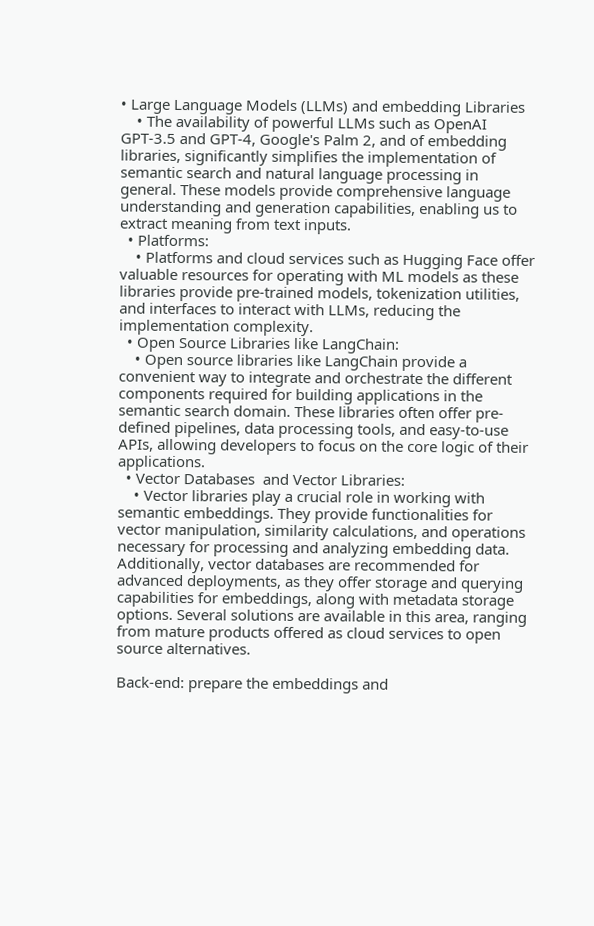• Large Language Models (LLMs) and embedding Libraries
    • The availability of powerful LLMs such as OpenAI GPT-3.5 and GPT-4, Google's Palm 2, and of embedding libraries, significantly simplifies the implementation of semantic search and natural language processing in general. These models provide comprehensive language understanding and generation capabilities, enabling us to extract meaning from text inputs.
  • Platforms:
    • Platforms and cloud services such as Hugging Face offer valuable resources for operating with ML models as these libraries provide pre-trained models, tokenization utilities, and interfaces to interact with LLMs, reducing the implementation complexity.
  • Open Source Libraries like LangChain:
    • Open source libraries like LangChain provide a convenient way to integrate and orchestrate the different components required for building applications in the semantic search domain. These libraries often offer pre-defined pipelines, data processing tools, and easy-to-use APIs, allowing developers to focus on the core logic of their applications.
  • Vector Databases  and Vector Libraries:
    • Vector libraries play a crucial role in working with semantic embeddings. They provide functionalities for vector manipulation, similarity calculations, and operations necessary for processing and analyzing embedding data. Additionally, vector databases are recommended for advanced deployments, as they offer storage and querying capabilities for embeddings, along with metadata storage options. Several solutions are available in this area, ranging from mature products offered as cloud services to open source alternatives.

Back-end: prepare the embeddings and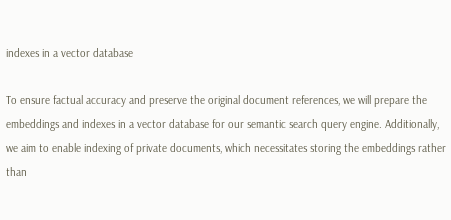indexes in a vector database

To ensure factual accuracy and preserve the original document references, we will prepare the embeddings and indexes in a vector database for our semantic search query engine. Additionally, we aim to enable indexing of private documents, which necessitates storing the embeddings rather than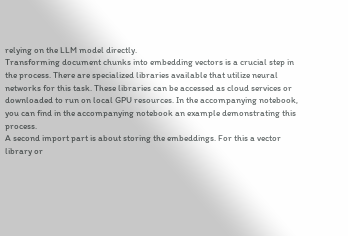relying on the LLM model directly.
Transforming document chunks into embedding vectors is a crucial step in the process. There are specialized libraries available that utilize neural networks for this task. These libraries can be accessed as cloud services or downloaded to run on local GPU resources. In the accompanying notebook, you can find in the accompanying notebook an example demonstrating this process.
A second import part is about storing the embeddings. For this a vector library or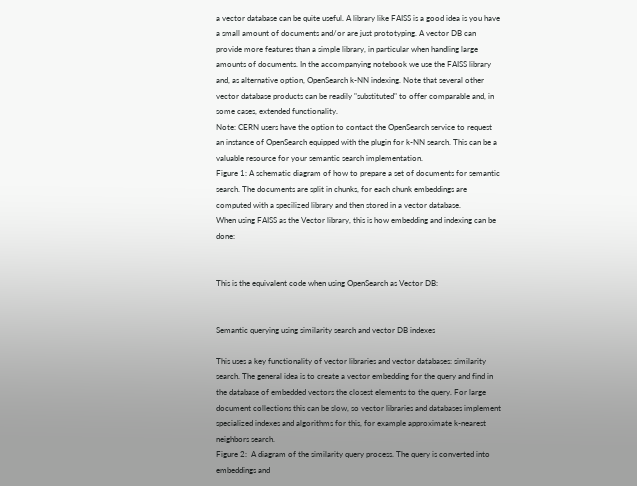a vector database can be quite useful. A library like FAISS is a good idea is you have a small amount of documents and/or are just prototyping. A vector DB can provide more features than a simple library, in particular when handling large amounts of documents. In the accompanying notebook we use the FAISS library and, as alternative option, OpenSearch k-NN indexing. Note that several other vector database products can be readily "substituted" to offer comparable and, in some cases, extended functionality.
Note: CERN users have the option to contact the OpenSearch service to request an instance of OpenSearch equipped with the plugin for k-NN search. This can be a valuable resource for your semantic search implementation.
Figure 1: A schematic diagram of how to prepare a set of documents for semantic search. The documents are split in chunks, for each chunk embeddings are computed with a specilized library and then stored in a vector database.
When using FAISS as the Vector library, this is how embedding and indexing can be done:


This is the equivalent code when using OpenSearch as Vector DB:


Semantic querying using similarity search and vector DB indexes

This uses a key functionality of vector libraries and vector databases: similarity search. The general idea is to create a vector embedding for the query and find in the database of embedded vectors the closest elements to the query. For large document collections this can be slow, so vector libraries and databases implement specialized indexes and algorithms for this, for example approximate k-nearest neighbors search.
Figure 2:  A diagram of the similarity query process. The query is converted into embeddings and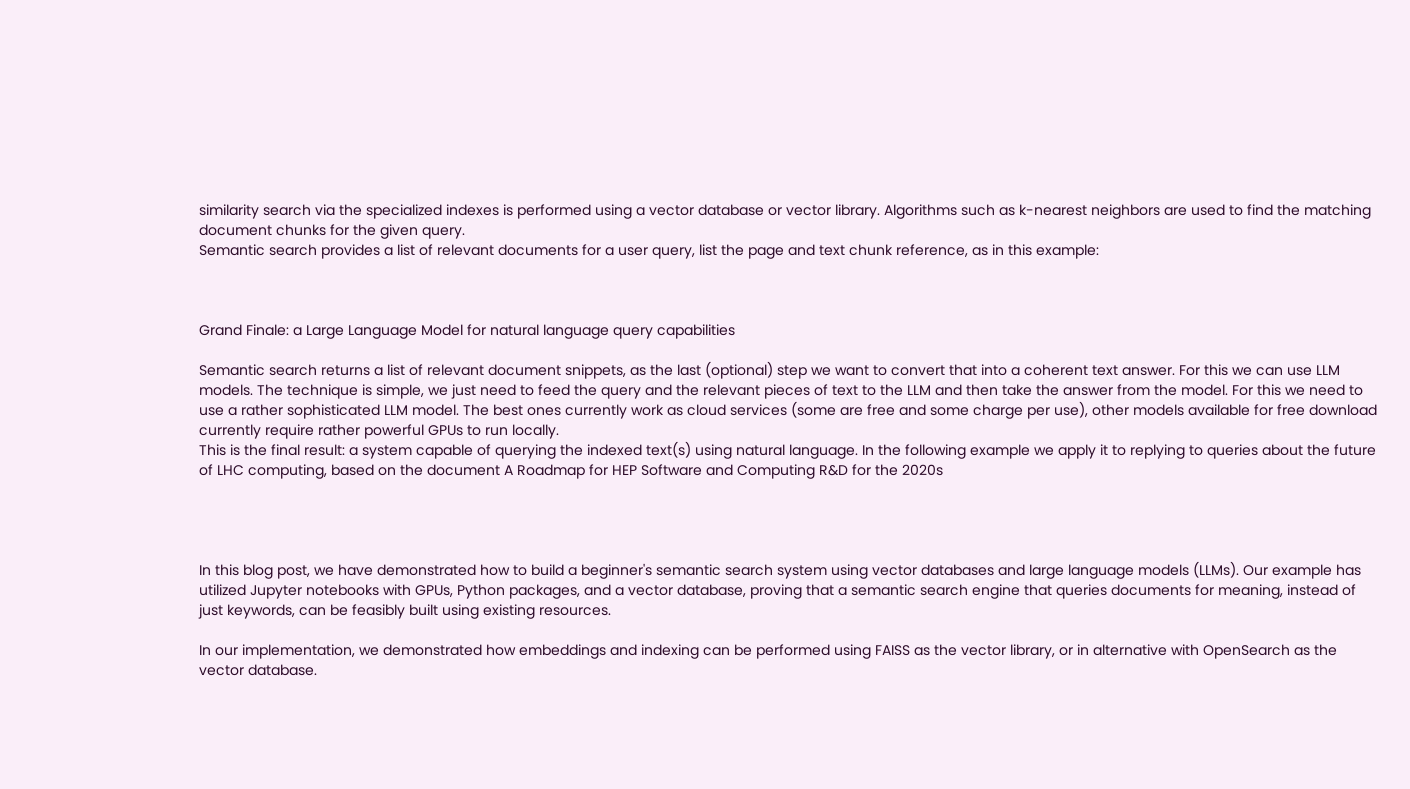similarity search via the specialized indexes is performed using a vector database or vector library. Algorithms such as k-nearest neighbors are used to find the matching document chunks for the given query.
Semantic search provides a list of relevant documents for a user query, list the page and text chunk reference, as in this example:



Grand Finale: a Large Language Model for natural language query capabilities

Semantic search returns a list of relevant document snippets, as the last (optional) step we want to convert that into a coherent text answer. For this we can use LLM models. The technique is simple, we just need to feed the query and the relevant pieces of text to the LLM and then take the answer from the model. For this we need to use a rather sophisticated LLM model. The best ones currently work as cloud services (some are free and some charge per use), other models available for free download currently require rather powerful GPUs to run locally.
This is the final result: a system capable of querying the indexed text(s) using natural language. In the following example we apply it to replying to queries about the future of LHC computing, based on the document A Roadmap for HEP Software and Computing R&D for the 2020s




In this blog post, we have demonstrated how to build a beginner's semantic search system using vector databases and large language models (LLMs). Our example has utilized Jupyter notebooks with GPUs, Python packages, and a vector database, proving that a semantic search engine that queries documents for meaning, instead of just keywords, can be feasibly built using existing resources.

In our implementation, we demonstrated how embeddings and indexing can be performed using FAISS as the vector library, or in alternative with OpenSearch as the vector database.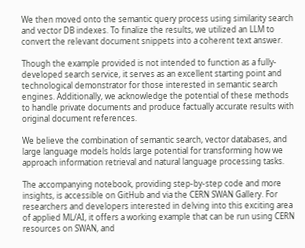We then moved onto the semantic query process using similarity search and vector DB indexes. To finalize the results, we utilized an LLM to convert the relevant document snippets into a coherent text answer.

Though the example provided is not intended to function as a fully-developed search service, it serves as an excellent starting point and technological demonstrator for those interested in semantic search engines. Additionally, we acknowledge the potential of these methods to handle private documents and produce factually accurate results with original document references.

We believe the combination of semantic search, vector databases, and large language models holds large potential for transforming how we approach information retrieval and natural language processing tasks.

The accompanying notebook, providing step-by-step code and more insights, is accessible on GitHub and via the CERN SWAN Gallery. For researchers and developers interested in delving into this exciting area of applied ML/AI, it offers a working example that can be run using CERN resources on SWAN, and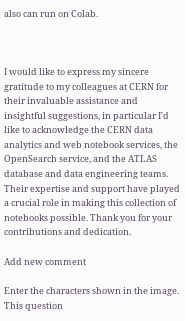also can run on Colab.



I would like to express my sincere gratitude to my colleagues at CERN for their invaluable assistance and insightful suggestions, in particular I'd like to acknowledge the CERN data analytics and web notebook services, the OpenSearch service, and the ATLAS database and data engineering teams. Their expertise and support have played a crucial role in making this collection of notebooks possible. Thank you for your contributions and dedication.

Add new comment

Enter the characters shown in the image.
This question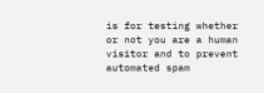is for testing whether or not you are a human visitor and to prevent automated spam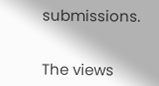submissions.


The views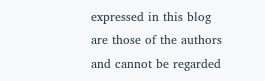expressed in this blog are those of the authors and cannot be regarded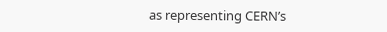as representing CERN’s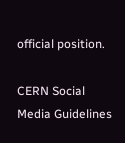official position.

CERN Social Media Guidelines